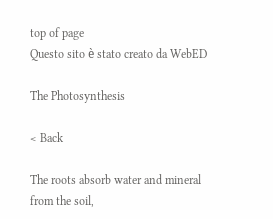top of page
Questo sito è stato creato da WebED

The Photosynthesis

< Back

The roots absorb water and mineral from the soil,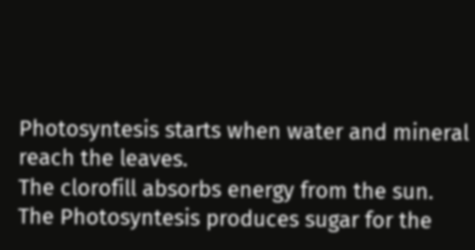Photosyntesis starts when water and mineral reach the leaves.
The clorofill absorbs energy from the sun.
The Photosyntesis produces sugar for the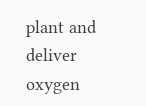plant and deliver oxygen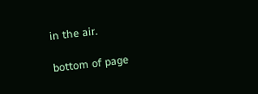in the air.

bottom of page